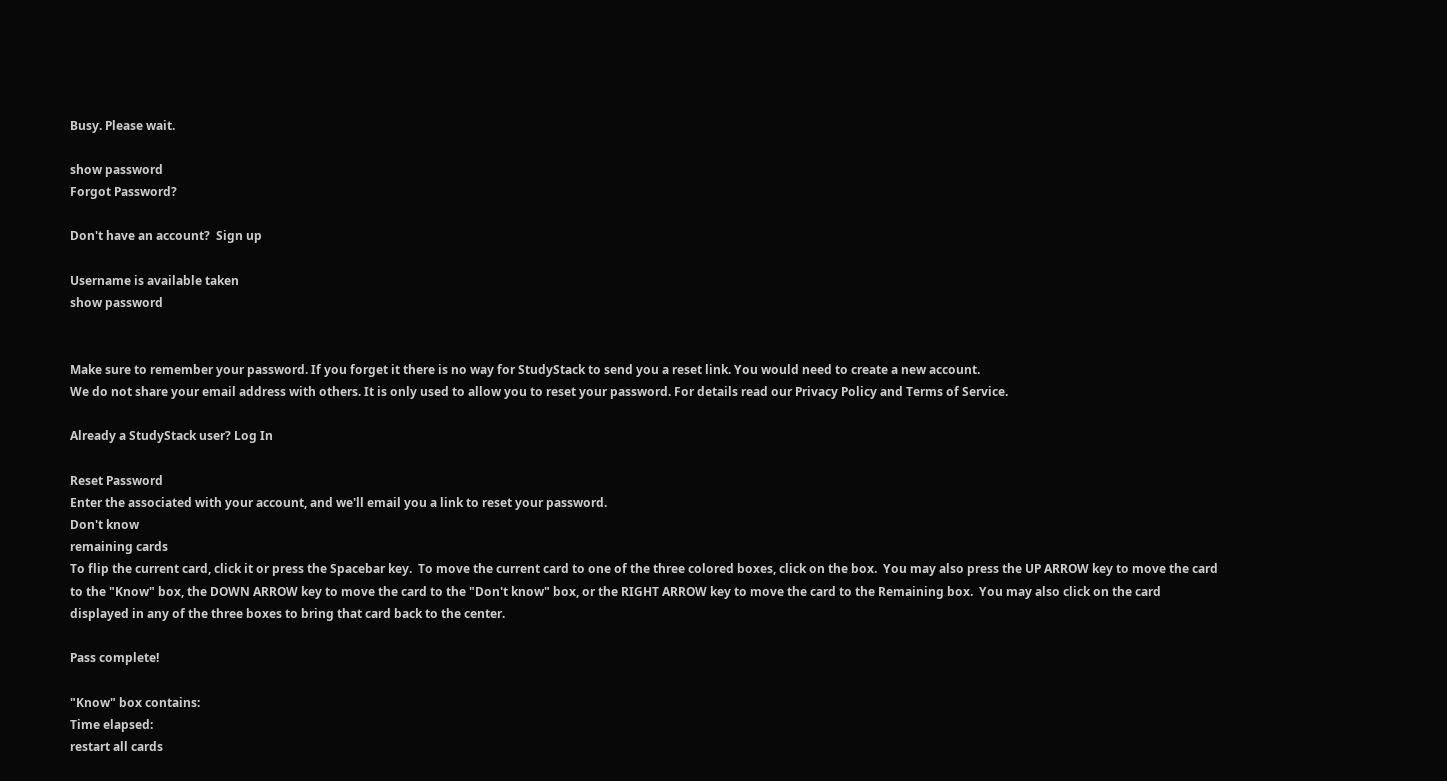Busy. Please wait.

show password
Forgot Password?

Don't have an account?  Sign up

Username is available taken
show password


Make sure to remember your password. If you forget it there is no way for StudyStack to send you a reset link. You would need to create a new account.
We do not share your email address with others. It is only used to allow you to reset your password. For details read our Privacy Policy and Terms of Service.

Already a StudyStack user? Log In

Reset Password
Enter the associated with your account, and we'll email you a link to reset your password.
Don't know
remaining cards
To flip the current card, click it or press the Spacebar key.  To move the current card to one of the three colored boxes, click on the box.  You may also press the UP ARROW key to move the card to the "Know" box, the DOWN ARROW key to move the card to the "Don't know" box, or the RIGHT ARROW key to move the card to the Remaining box.  You may also click on the card displayed in any of the three boxes to bring that card back to the center.

Pass complete!

"Know" box contains:
Time elapsed:
restart all cards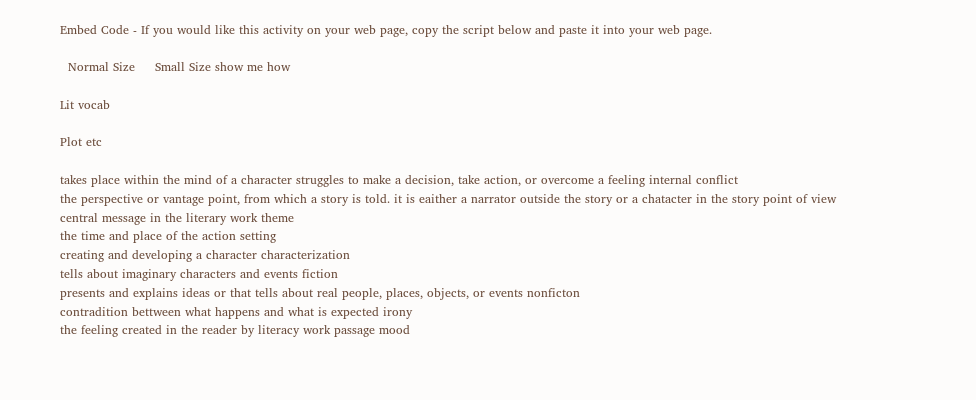Embed Code - If you would like this activity on your web page, copy the script below and paste it into your web page.

  Normal Size     Small Size show me how

Lit vocab

Plot etc

takes place within the mind of a character struggles to make a decision, take action, or overcome a feeling internal conflict
the perspective or vantage point, from which a story is told. it is eaither a narrator outside the story or a chatacter in the story point of view
central message in the literary work theme
the time and place of the action setting
creating and developing a character characterization
tells about imaginary characters and events fiction
presents and explains ideas or that tells about real people, places, objects, or events nonficton
contradition bettween what happens and what is expected irony
the feeling created in the reader by literacy work passage mood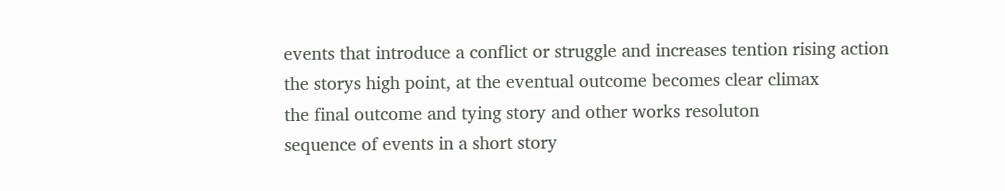events that introduce a conflict or struggle and increases tention rising action
the storys high point, at the eventual outcome becomes clear climax
the final outcome and tying story and other works resoluton
sequence of events in a short story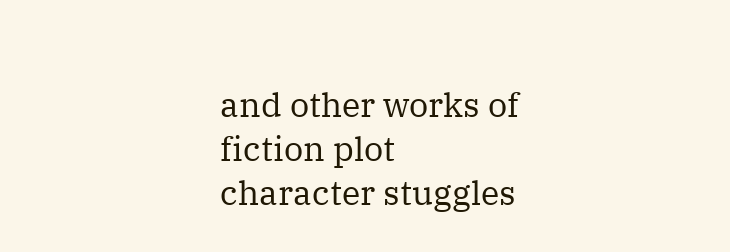and other works of fiction plot
character stuggles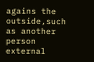agains the outside,such as another person external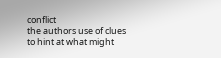conflict
the authors use of clues to hint at what might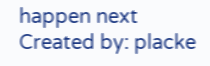happen next
Created by: placke